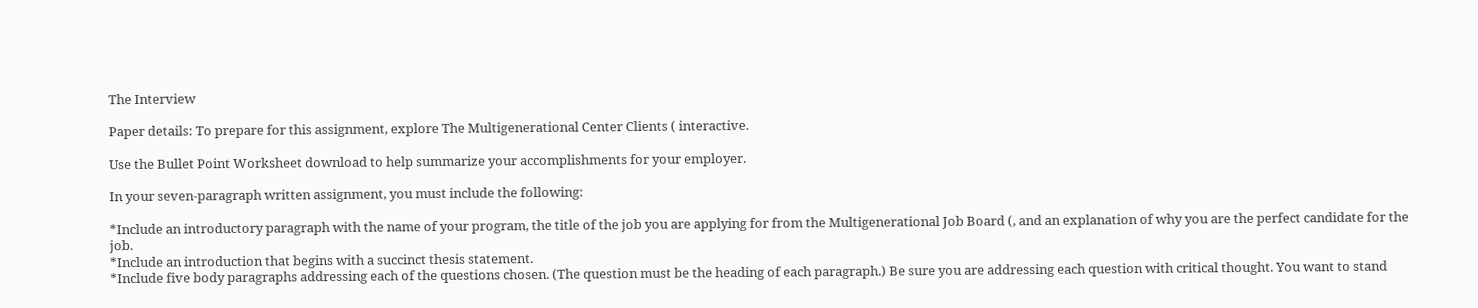The Interview

Paper details: To prepare for this assignment, explore The Multigenerational Center Clients ( interactive.

Use the Bullet Point Worksheet download to help summarize your accomplishments for your employer.

In your seven-paragraph written assignment, you must include the following:

*Include an introductory paragraph with the name of your program, the title of the job you are applying for from the Multigenerational Job Board (, and an explanation of why you are the perfect candidate for the job.
*Include an introduction that begins with a succinct thesis statement.
*Include five body paragraphs addressing each of the questions chosen. (The question must be the heading of each paragraph.) Be sure you are addressing each question with critical thought. You want to stand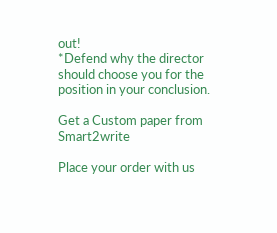out!
*Defend why the director should choose you for the position in your conclusion.

Get a Custom paper from Smart2write

Place your order with us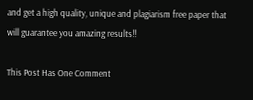and get a high quality, unique and plagiarism free paper that will guarantee you amazing results!!

This Post Has One Comment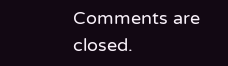Comments are closed.